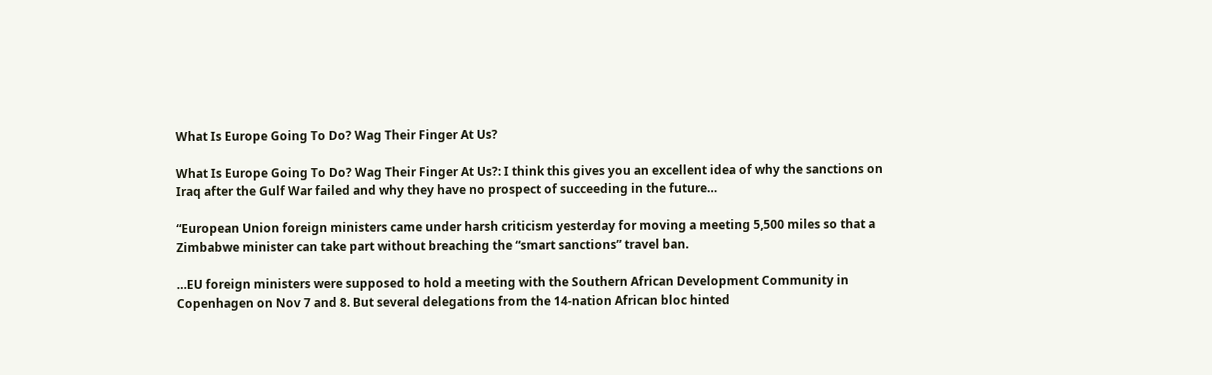What Is Europe Going To Do? Wag Their Finger At Us?

What Is Europe Going To Do? Wag Their Finger At Us?: I think this gives you an excellent idea of why the sanctions on Iraq after the Gulf War failed and why they have no prospect of succeeding in the future…

“European Union foreign ministers came under harsh criticism yesterday for moving a meeting 5,500 miles so that a Zimbabwe minister can take part without breaching the “smart sanctions” travel ban.

…EU foreign ministers were supposed to hold a meeting with the Southern African Development Community in Copenhagen on Nov 7 and 8. But several delegations from the 14-nation African bloc hinted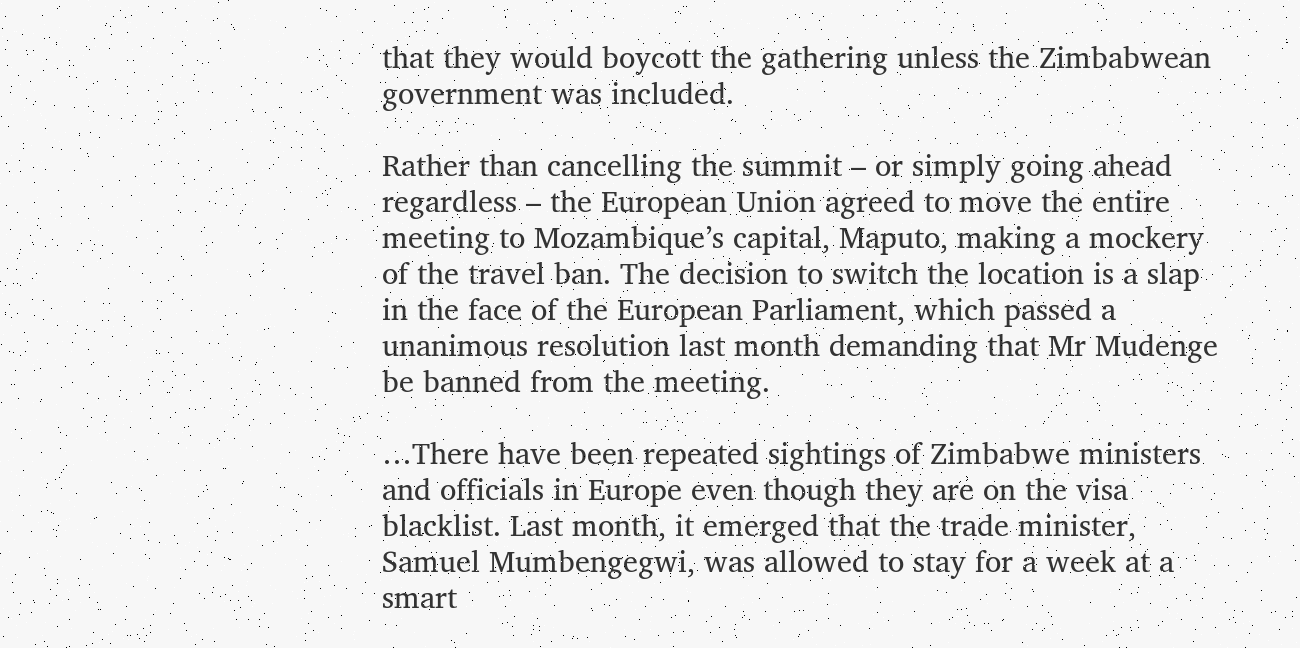that they would boycott the gathering unless the Zimbabwean government was included.

Rather than cancelling the summit – or simply going ahead regardless – the European Union agreed to move the entire meeting to Mozambique’s capital, Maputo, making a mockery of the travel ban. The decision to switch the location is a slap in the face of the European Parliament, which passed a unanimous resolution last month demanding that Mr Mudenge be banned from the meeting.

…There have been repeated sightings of Zimbabwe ministers and officials in Europe even though they are on the visa blacklist. Last month, it emerged that the trade minister, Samuel Mumbengegwi, was allowed to stay for a week at a smart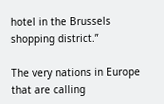hotel in the Brussels shopping district.”

The very nations in Europe that are calling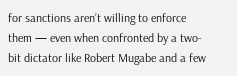for sanctions aren’t willing to enforce them — even when confronted by a two-bit dictator like Robert Mugabe and a few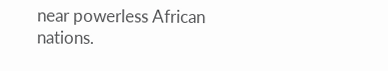near powerless African nations.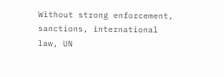Without strong enforcement, sanctions, international law, UN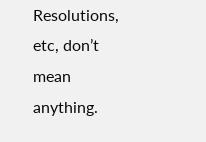Resolutions, etc, don’t mean anything.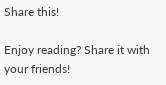Share this!

Enjoy reading? Share it with your friends!